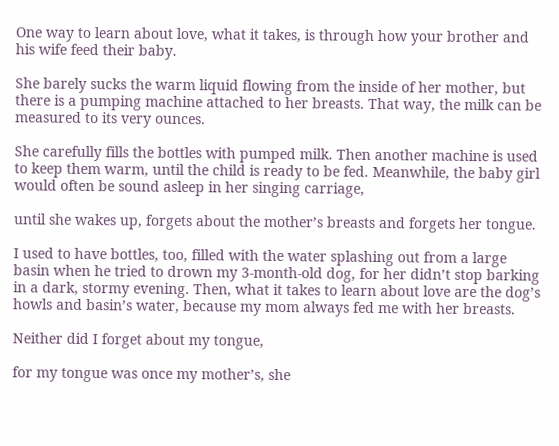One way to learn about love, what it takes, is through how your brother and his wife feed their baby.

She barely sucks the warm liquid flowing from the inside of her mother, but there is a pumping machine attached to her breasts. That way, the milk can be measured to its very ounces.

She carefully fills the bottles with pumped milk. Then another machine is used to keep them warm, until the child is ready to be fed. Meanwhile, the baby girl would often be sound asleep in her singing carriage,

until she wakes up, forgets about the mother’s breasts and forgets her tongue.

I used to have bottles, too, filled with the water splashing out from a large basin when he tried to drown my 3-month-old dog, for her didn’t stop barking in a dark, stormy evening. Then, what it takes to learn about love are the dog’s howls and basin’s water, because my mom always fed me with her breasts.

Neither did I forget about my tongue,

for my tongue was once my mother’s, she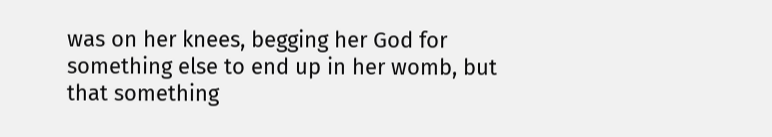was on her knees, begging her God for something else to end up in her womb, but that something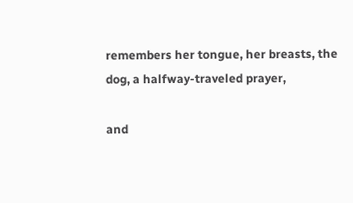remembers her tongue, her breasts, the dog, a halfway-traveled prayer,

and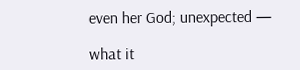even her God; unexpected —

what it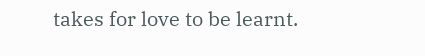takes for love to be learnt.